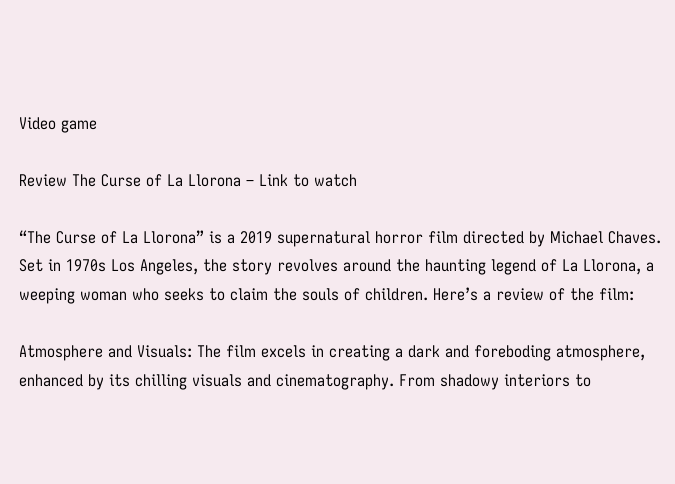Video game

Review The Curse of La Llorona – Link to watch

“The Curse of La Llorona” is a 2019 supernatural horror film directed by Michael Chaves. Set in 1970s Los Angeles, the story revolves around the haunting legend of La Llorona, a weeping woman who seeks to claim the souls of children. Here’s a review of the film:

Atmosphere and Visuals: The film excels in creating a dark and foreboding atmosphere, enhanced by its chilling visuals and cinematography. From shadowy interiors to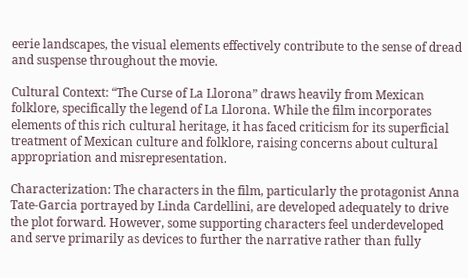eerie landscapes, the visual elements effectively contribute to the sense of dread and suspense throughout the movie.

Cultural Context: “The Curse of La Llorona” draws heavily from Mexican folklore, specifically the legend of La Llorona. While the film incorporates elements of this rich cultural heritage, it has faced criticism for its superficial treatment of Mexican culture and folklore, raising concerns about cultural appropriation and misrepresentation.

Characterization: The characters in the film, particularly the protagonist Anna Tate-Garcia portrayed by Linda Cardellini, are developed adequately to drive the plot forward. However, some supporting characters feel underdeveloped and serve primarily as devices to further the narrative rather than fully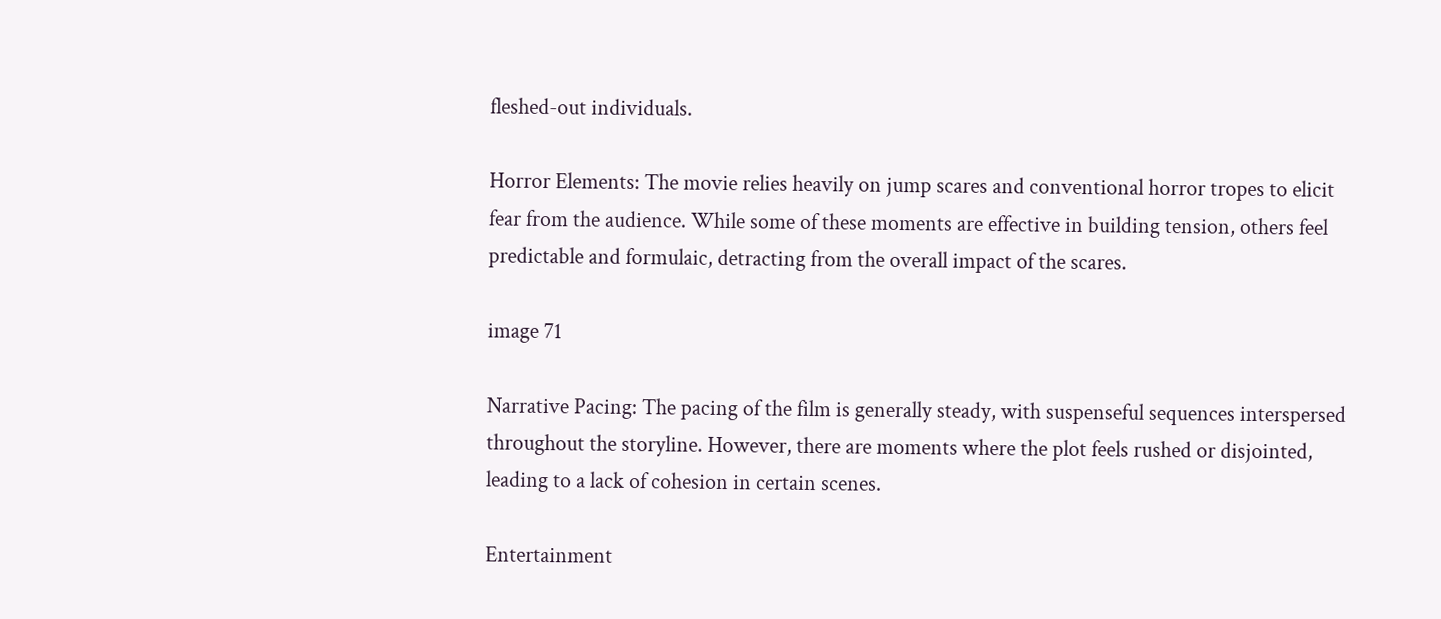fleshed-out individuals.

Horror Elements: The movie relies heavily on jump scares and conventional horror tropes to elicit fear from the audience. While some of these moments are effective in building tension, others feel predictable and formulaic, detracting from the overall impact of the scares.

image 71

Narrative Pacing: The pacing of the film is generally steady, with suspenseful sequences interspersed throughout the storyline. However, there are moments where the plot feels rushed or disjointed, leading to a lack of cohesion in certain scenes.

Entertainment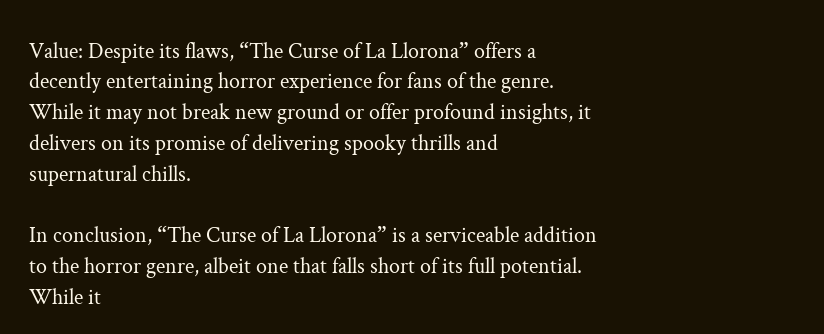Value: Despite its flaws, “The Curse of La Llorona” offers a decently entertaining horror experience for fans of the genre. While it may not break new ground or offer profound insights, it delivers on its promise of delivering spooky thrills and supernatural chills.

In conclusion, “The Curse of La Llorona” is a serviceable addition to the horror genre, albeit one that falls short of its full potential. While it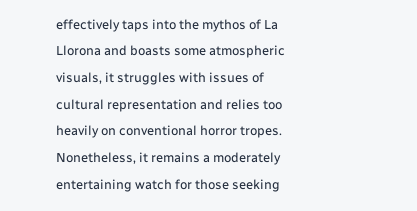effectively taps into the mythos of La Llorona and boasts some atmospheric visuals, it struggles with issues of cultural representation and relies too heavily on conventional horror tropes. Nonetheless, it remains a moderately entertaining watch for those seeking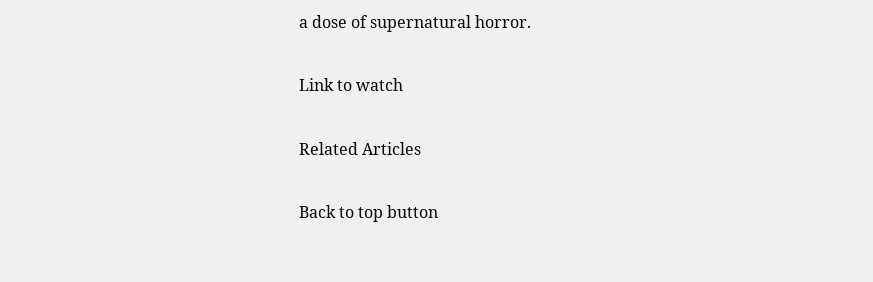a dose of supernatural horror.

Link to watch

Related Articles

Back to top button